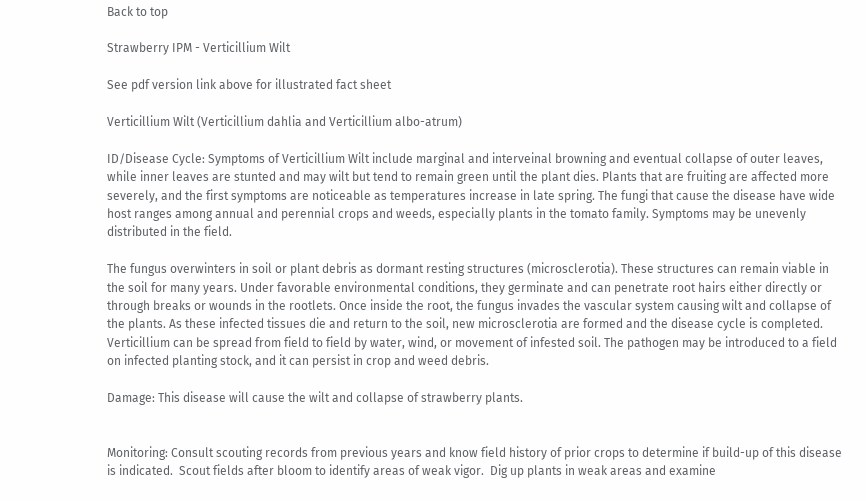Back to top

Strawberry IPM - Verticillium Wilt

See pdf version link above for illustrated fact sheet

Verticillium Wilt (Verticillium dahlia and Verticillium albo-atrum)

ID/Disease Cycle: Symptoms of Verticillium Wilt include marginal and interveinal browning and eventual collapse of outer leaves, while inner leaves are stunted and may wilt but tend to remain green until the plant dies. Plants that are fruiting are affected more severely, and the first symptoms are noticeable as temperatures increase in late spring. The fungi that cause the disease have wide host ranges among annual and perennial crops and weeds, especially plants in the tomato family. Symptoms may be unevenly distributed in the field.

The fungus overwinters in soil or plant debris as dormant resting structures (microsclerotia). These structures can remain viable in the soil for many years. Under favorable environmental conditions, they germinate and can penetrate root hairs either directly or through breaks or wounds in the rootlets. Once inside the root, the fungus invades the vascular system causing wilt and collapse of the plants. As these infected tissues die and return to the soil, new microsclerotia are formed and the disease cycle is completed. Verticillium can be spread from field to field by water, wind, or movement of infested soil. The pathogen may be introduced to a field on infected planting stock, and it can persist in crop and weed debris.

Damage: This disease will cause the wilt and collapse of strawberry plants.


Monitoring: Consult scouting records from previous years and know field history of prior crops to determine if build-up of this disease is indicated.  Scout fields after bloom to identify areas of weak vigor.  Dig up plants in weak areas and examine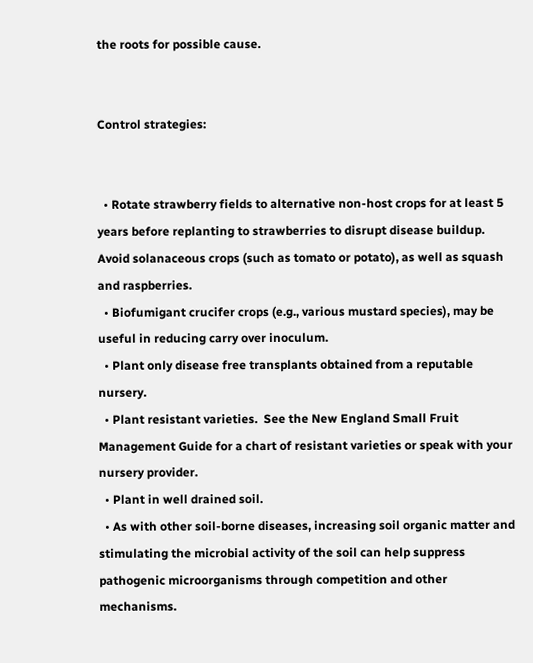the roots for possible cause.


Control strategies:


  • Rotate strawberry fields to alternative non-host crops for at least 5 years before replanting to strawberries to disrupt disease buildup.  Avoid solanaceous crops (such as tomato or potato), as well as squash and raspberries.
  • Biofumigant crucifer crops (e.g., various mustard species), may be useful in reducing carry over inoculum.
  • Plant only disease free transplants obtained from a reputable nursery.
  • Plant resistant varieties.  See the New England Small Fruit Management Guide for a chart of resistant varieties or speak with your nursery provider.
  • Plant in well drained soil.
  • As with other soil-borne diseases, increasing soil organic matter and stimulating the microbial activity of the soil can help suppress pathogenic microorganisms through competition and other mechanisms.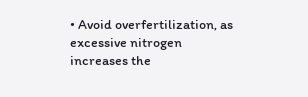• Avoid overfertilization, as excessive nitrogen increases the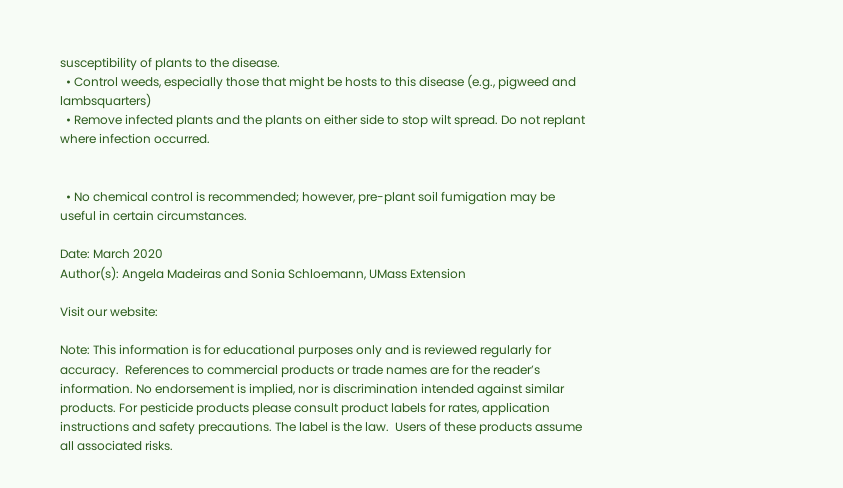susceptibility of plants to the disease.
  • Control weeds, especially those that might be hosts to this disease (e.g., pigweed and lambsquarters)
  • Remove infected plants and the plants on either side to stop wilt spread. Do not replant where infection occurred.


  • No chemical control is recommended; however, pre-plant soil fumigation may be useful in certain circumstances.

Date: March 2020
Author(s): Angela Madeiras and Sonia Schloemann, UMass Extension

Visit our website:

Note: This information is for educational purposes only and is reviewed regularly for accuracy.  References to commercial products or trade names are for the reader’s information. No endorsement is implied, nor is discrimination intended against similar products. For pesticide products please consult product labels for rates, application instructions and safety precautions. The label is the law.  Users of these products assume all associated risks.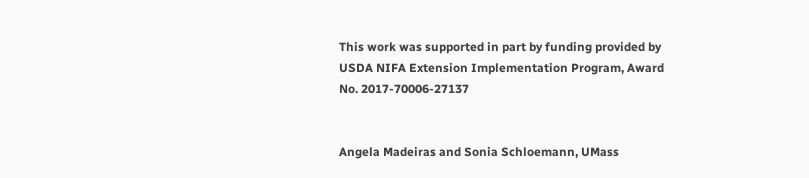This work was supported in part by funding provided by USDA NIFA Extension Implementation Program, Award No. 2017-70006-27137


Angela Madeiras and Sonia Schloemann, UMass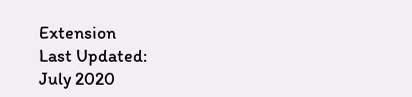Extension
Last Updated:
July 2020